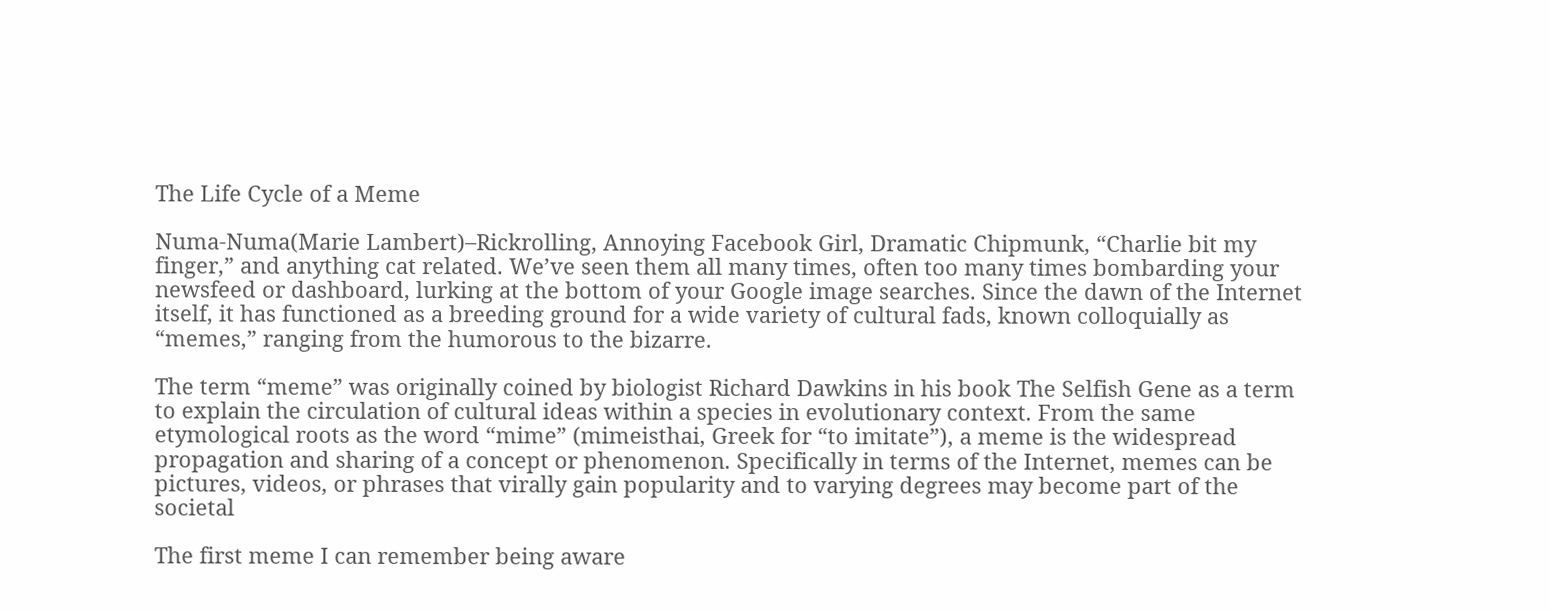The Life Cycle of a Meme

Numa-Numa(Marie Lambert)–Rickrolling, Annoying Facebook Girl, Dramatic Chipmunk, “Charlie bit my finger,” and anything cat related. We’ve seen them all many times, often too many times bombarding your newsfeed or dashboard, lurking at the bottom of your Google image searches. Since the dawn of the Internet itself, it has functioned as a breeding ground for a wide variety of cultural fads, known colloquially as “memes,” ranging from the humorous to the bizarre.

The term “meme” was originally coined by biologist Richard Dawkins in his book The Selfish Gene as a term to explain the circulation of cultural ideas within a species in evolutionary context. From the same etymological roots as the word “mime” (mimeisthai, Greek for “to imitate”), a meme is the widespread propagation and sharing of a concept or phenomenon. Specifically in terms of the Internet, memes can be pictures, videos, or phrases that virally gain popularity and to varying degrees may become part of the societal

The first meme I can remember being aware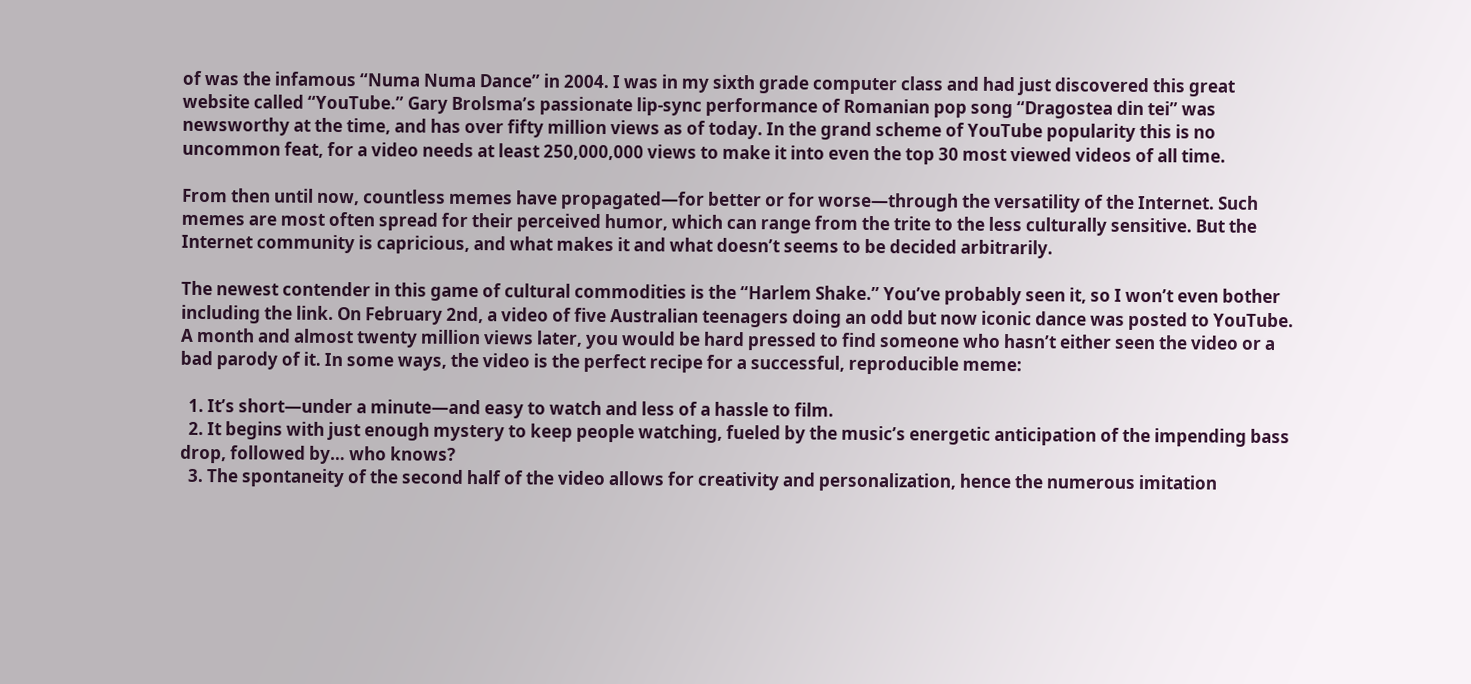of was the infamous “Numa Numa Dance” in 2004. I was in my sixth grade computer class and had just discovered this great website called “YouTube.” Gary Brolsma’s passionate lip-sync performance of Romanian pop song “Dragostea din tei” was newsworthy at the time, and has over fifty million views as of today. In the grand scheme of YouTube popularity this is no uncommon feat, for a video needs at least 250,000,000 views to make it into even the top 30 most viewed videos of all time.

From then until now, countless memes have propagated—for better or for worse—through the versatility of the Internet. Such memes are most often spread for their perceived humor, which can range from the trite to the less culturally sensitive. But the Internet community is capricious, and what makes it and what doesn’t seems to be decided arbitrarily.

The newest contender in this game of cultural commodities is the “Harlem Shake.” You’ve probably seen it, so I won’t even bother including the link. On February 2nd, a video of five Australian teenagers doing an odd but now iconic dance was posted to YouTube. A month and almost twenty million views later, you would be hard pressed to find someone who hasn’t either seen the video or a bad parody of it. In some ways, the video is the perfect recipe for a successful, reproducible meme:

  1. It’s short—under a minute—and easy to watch and less of a hassle to film.
  2. It begins with just enough mystery to keep people watching, fueled by the music’s energetic anticipation of the impending bass drop, followed by… who knows?
  3. The spontaneity of the second half of the video allows for creativity and personalization, hence the numerous imitation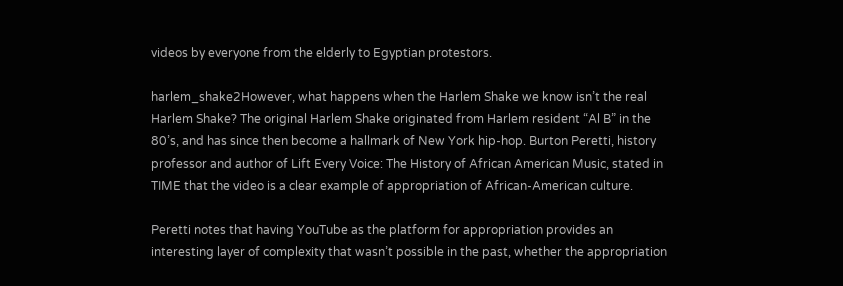videos by everyone from the elderly to Egyptian protestors.

harlem_shake2However, what happens when the Harlem Shake we know isn’t the real Harlem Shake? The original Harlem Shake originated from Harlem resident “Al B” in the 80’s, and has since then become a hallmark of New York hip-hop. Burton Peretti, history professor and author of Lift Every Voice: The History of African American Music, stated in TIME that the video is a clear example of appropriation of African-American culture.

Peretti notes that having YouTube as the platform for appropriation provides an interesting layer of complexity that wasn’t possible in the past, whether the appropriation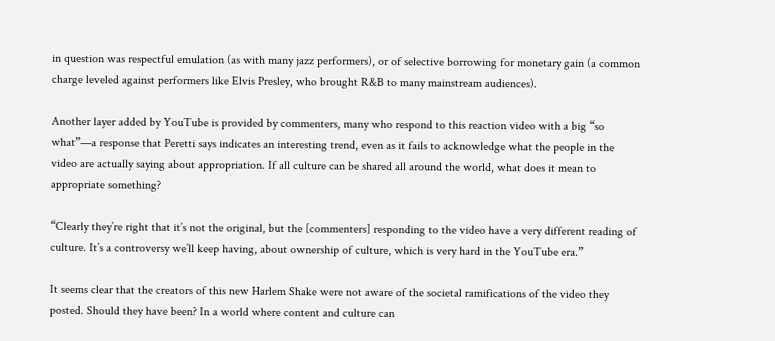in question was respectful emulation (as with many jazz performers), or of selective borrowing for monetary gain (a common charge leveled against performers like Elvis Presley, who brought R&B to many mainstream audiences).

Another layer added by YouTube is provided by commenters, many who respond to this reaction video with a big “so what”—a response that Peretti says indicates an interesting trend, even as it fails to acknowledge what the people in the video are actually saying about appropriation. If all culture can be shared all around the world, what does it mean to appropriate something?

“Clearly they’re right that it’s not the original, but the [commenters] responding to the video have a very different reading of culture. It’s a controversy we’ll keep having, about ownership of culture, which is very hard in the YouTube era.”

It seems clear that the creators of this new Harlem Shake were not aware of the societal ramifications of the video they posted. Should they have been? In a world where content and culture can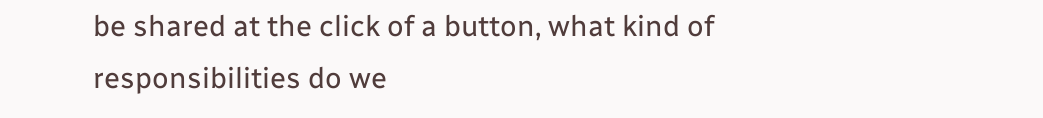be shared at the click of a button, what kind of responsibilities do we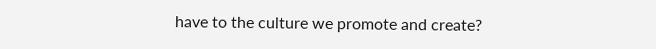have to the culture we promote and create?